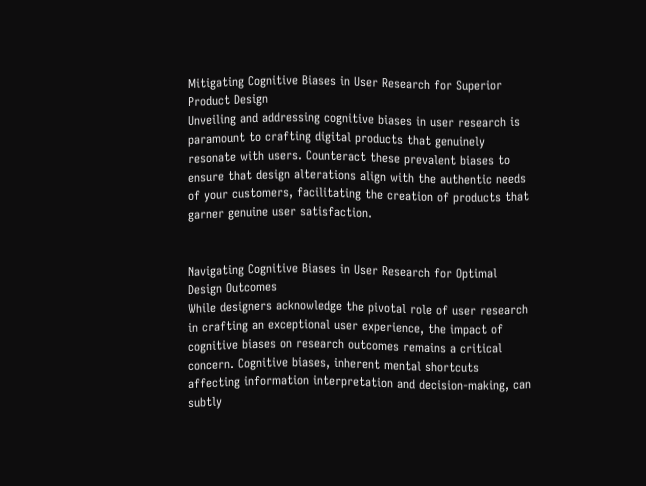Mitigating Cognitive Biases in User Research for Superior Product Design
Unveiling and addressing cognitive biases in user research is paramount to crafting digital products that genuinely resonate with users. Counteract these prevalent biases to ensure that design alterations align with the authentic needs of your customers, facilitating the creation of products that garner genuine user satisfaction.


Navigating Cognitive Biases in User Research for Optimal Design Outcomes
While designers acknowledge the pivotal role of user research in crafting an exceptional user experience, the impact of cognitive biases on research outcomes remains a critical concern. Cognitive biases, inherent mental shortcuts affecting information interpretation and decision-making, can subtly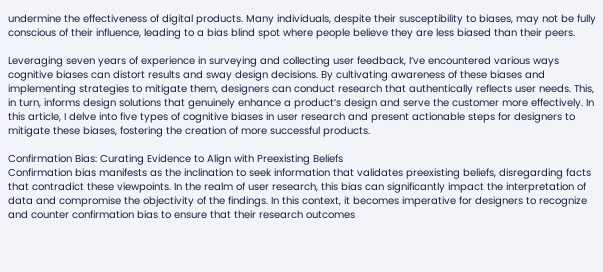undermine the effectiveness of digital products. Many individuals, despite their susceptibility to biases, may not be fully conscious of their influence, leading to a bias blind spot where people believe they are less biased than their peers.

Leveraging seven years of experience in surveying and collecting user feedback, I’ve encountered various ways cognitive biases can distort results and sway design decisions. By cultivating awareness of these biases and implementing strategies to mitigate them, designers can conduct research that authentically reflects user needs. This, in turn, informs design solutions that genuinely enhance a product’s design and serve the customer more effectively. In this article, I delve into five types of cognitive biases in user research and present actionable steps for designers to mitigate these biases, fostering the creation of more successful products.

Confirmation Bias: Curating Evidence to Align with Preexisting Beliefs
Confirmation bias manifests as the inclination to seek information that validates preexisting beliefs, disregarding facts that contradict these viewpoints. In the realm of user research, this bias can significantly impact the interpretation of data and compromise the objectivity of the findings. In this context, it becomes imperative for designers to recognize and counter confirmation bias to ensure that their research outcomes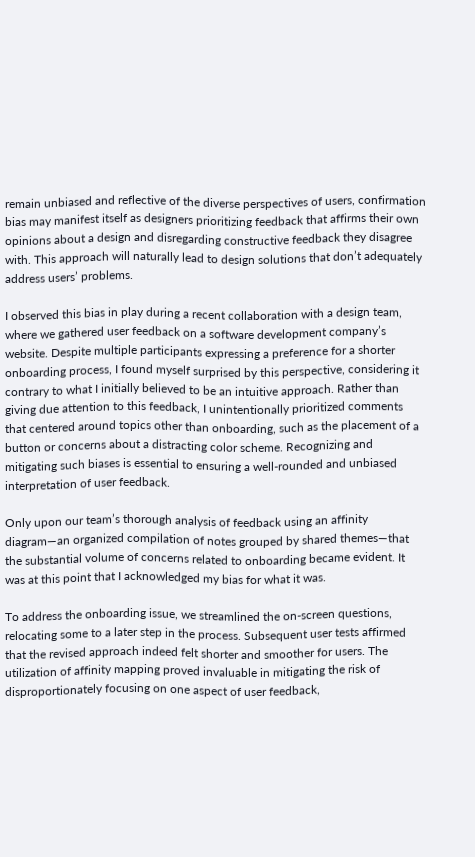remain unbiased and reflective of the diverse perspectives of users, confirmation bias may manifest itself as designers prioritizing feedback that affirms their own opinions about a design and disregarding constructive feedback they disagree with. This approach will naturally lead to design solutions that don’t adequately address users’ problems.

I observed this bias in play during a recent collaboration with a design team, where we gathered user feedback on a software development company’s website. Despite multiple participants expressing a preference for a shorter onboarding process, I found myself surprised by this perspective, considering it contrary to what I initially believed to be an intuitive approach. Rather than giving due attention to this feedback, I unintentionally prioritized comments that centered around topics other than onboarding, such as the placement of a button or concerns about a distracting color scheme. Recognizing and mitigating such biases is essential to ensuring a well-rounded and unbiased interpretation of user feedback.

Only upon our team’s thorough analysis of feedback using an affinity diagram—an organized compilation of notes grouped by shared themes—that the substantial volume of concerns related to onboarding became evident. It was at this point that I acknowledged my bias for what it was.

To address the onboarding issue, we streamlined the on-screen questions, relocating some to a later step in the process. Subsequent user tests affirmed that the revised approach indeed felt shorter and smoother for users. The utilization of affinity mapping proved invaluable in mitigating the risk of disproportionately focusing on one aspect of user feedback,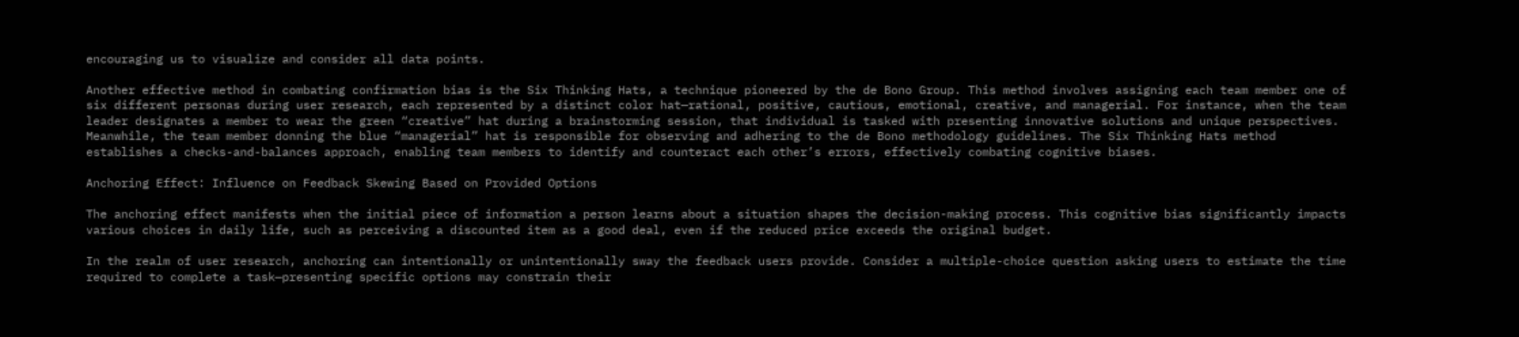encouraging us to visualize and consider all data points.

Another effective method in combating confirmation bias is the Six Thinking Hats, a technique pioneered by the de Bono Group. This method involves assigning each team member one of six different personas during user research, each represented by a distinct color hat—rational, positive, cautious, emotional, creative, and managerial. For instance, when the team leader designates a member to wear the green “creative” hat during a brainstorming session, that individual is tasked with presenting innovative solutions and unique perspectives. Meanwhile, the team member donning the blue “managerial” hat is responsible for observing and adhering to the de Bono methodology guidelines. The Six Thinking Hats method establishes a checks-and-balances approach, enabling team members to identify and counteract each other’s errors, effectively combating cognitive biases.

Anchoring Effect: Influence on Feedback Skewing Based on Provided Options

The anchoring effect manifests when the initial piece of information a person learns about a situation shapes the decision-making process. This cognitive bias significantly impacts various choices in daily life, such as perceiving a discounted item as a good deal, even if the reduced price exceeds the original budget.

In the realm of user research, anchoring can intentionally or unintentionally sway the feedback users provide. Consider a multiple-choice question asking users to estimate the time required to complete a task—presenting specific options may constrain their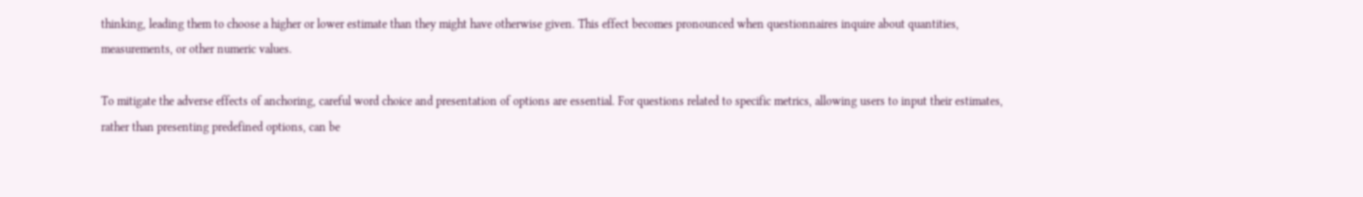thinking, leading them to choose a higher or lower estimate than they might have otherwise given. This effect becomes pronounced when questionnaires inquire about quantities, measurements, or other numeric values.

To mitigate the adverse effects of anchoring, careful word choice and presentation of options are essential. For questions related to specific metrics, allowing users to input their estimates, rather than presenting predefined options, can be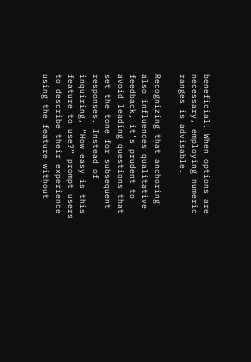beneficial. When options are necessary, employing numeric ranges is advisable.

Recognizing that anchoring also influences qualitative feedback, it’s prudent to avoid leading questions that set the tone for subsequent responses. Instead of inquiring, “How easy is this feature to use?” prompt users to describe their experience using the feature without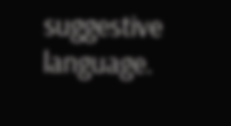suggestive language.